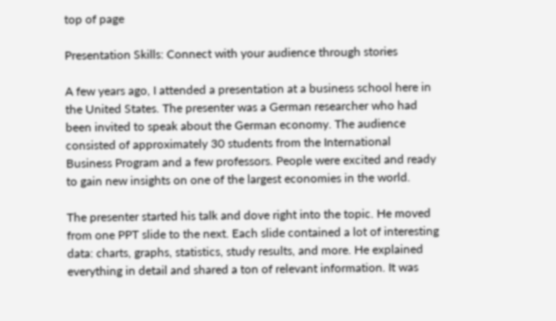top of page

Presentation Skills: Connect with your audience through stories

A few years ago, I attended a presentation at a business school here in the United States. The presenter was a German researcher who had been invited to speak about the German economy. The audience consisted of approximately 30 students from the International Business Program and a few professors. People were excited and ready to gain new insights on one of the largest economies in the world.

The presenter started his talk and dove right into the topic. He moved from one PPT slide to the next. Each slide contained a lot of interesting data: charts, graphs, statistics, study results, and more. He explained everything in detail and shared a ton of relevant information. It was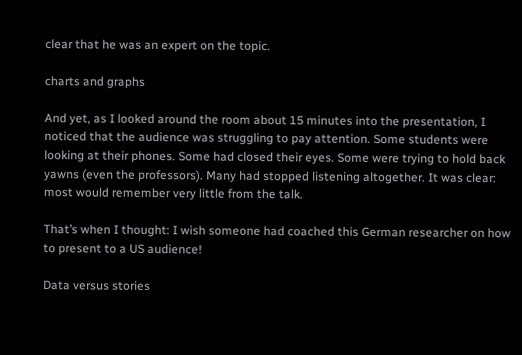clear that he was an expert on the topic.

charts and graphs

And yet, as I looked around the room about 15 minutes into the presentation, I noticed that the audience was struggling to pay attention. Some students were looking at their phones. Some had closed their eyes. Some were trying to hold back yawns (even the professors). Many had stopped listening altogether. It was clear: most would remember very little from the talk.

That’s when I thought: I wish someone had coached this German researcher on how to present to a US audience!

Data versus stories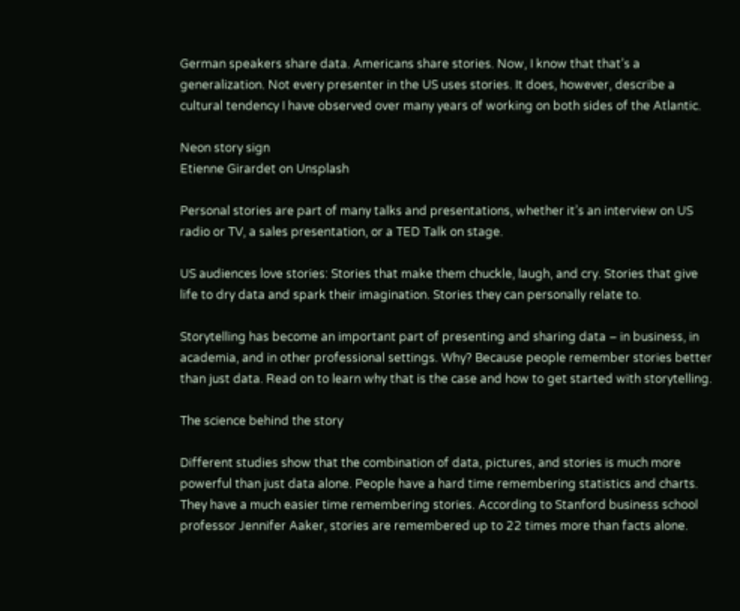German speakers share data. Americans share stories. Now, I know that that’s a generalization. Not every presenter in the US uses stories. It does, however, describe a cultural tendency I have observed over many years of working on both sides of the Atlantic.

Neon story sign
Etienne Girardet on Unsplash

Personal stories are part of many talks and presentations, whether it’s an interview on US radio or TV, a sales presentation, or a TED Talk on stage.

US audiences love stories: Stories that make them chuckle, laugh, and cry. Stories that give life to dry data and spark their imagination. Stories they can personally relate to.

Storytelling has become an important part of presenting and sharing data – in business, in academia, and in other professional settings. Why? Because people remember stories better than just data. Read on to learn why that is the case and how to get started with storytelling.

The science behind the story

Different studies show that the combination of data, pictures, and stories is much more powerful than just data alone. People have a hard time remembering statistics and charts. They have a much easier time remembering stories. According to Stanford business school professor Jennifer Aaker, stories are remembered up to 22 times more than facts alone.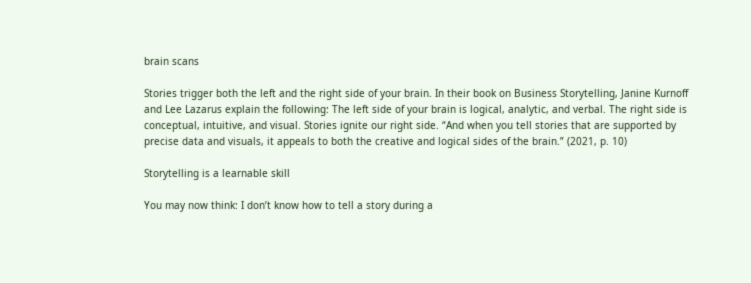brain scans

Stories trigger both the left and the right side of your brain. In their book on Business Storytelling, Janine Kurnoff and Lee Lazarus explain the following: The left side of your brain is logical, analytic, and verbal. The right side is conceptual, intuitive, and visual. Stories ignite our right side. “And when you tell stories that are supported by precise data and visuals, it appeals to both the creative and logical sides of the brain.” (2021, p. 10)

Storytelling is a learnable skill

You may now think: I don’t know how to tell a story during a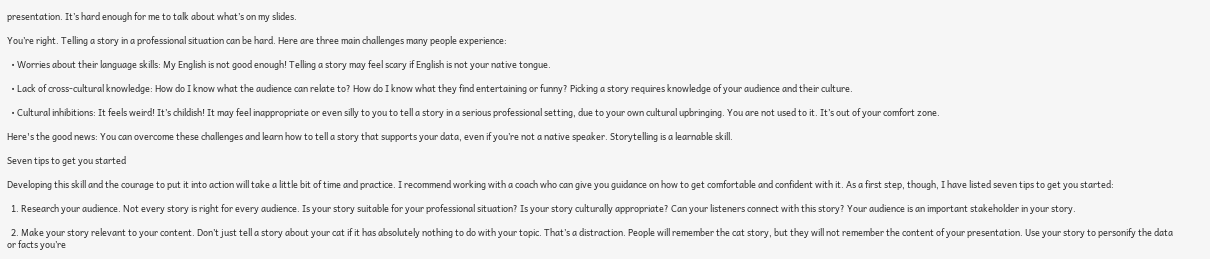presentation. It’s hard enough for me to talk about what’s on my slides.

You’re right. Telling a story in a professional situation can be hard. Here are three main challenges many people experience:

  • Worries about their language skills: My English is not good enough! Telling a story may feel scary if English is not your native tongue.

  • Lack of cross-cultural knowledge: How do I know what the audience can relate to? How do I know what they find entertaining or funny? Picking a story requires knowledge of your audience and their culture.

  • Cultural inhibitions: It feels weird! It’s childish! It may feel inappropriate or even silly to you to tell a story in a serious professional setting, due to your own cultural upbringing. You are not used to it. It’s out of your comfort zone.

Here's the good news: You can overcome these challenges and learn how to tell a story that supports your data, even if you’re not a native speaker. Storytelling is a learnable skill.

Seven tips to get you started

Developing this skill and the courage to put it into action will take a little bit of time and practice. I recommend working with a coach who can give you guidance on how to get comfortable and confident with it. As a first step, though, I have listed seven tips to get you started:

  1. Research your audience. Not every story is right for every audience. Is your story suitable for your professional situation? Is your story culturally appropriate? Can your listeners connect with this story? Your audience is an important stakeholder in your story.

  2. Make your story relevant to your content. Don’t just tell a story about your cat if it has absolutely nothing to do with your topic. That’s a distraction. People will remember the cat story, but they will not remember the content of your presentation. Use your story to personify the data or facts you’re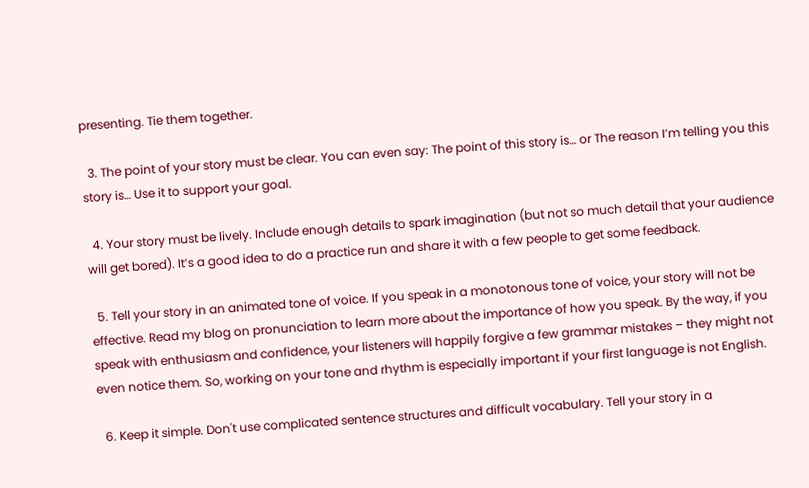presenting. Tie them together.

  3. The point of your story must be clear. You can even say: The point of this story is… or The reason I’m telling you this story is… Use it to support your goal.

  4. Your story must be lively. Include enough details to spark imagination (but not so much detail that your audience will get bored). It’s a good idea to do a practice run and share it with a few people to get some feedback.

  5. Tell your story in an animated tone of voice. If you speak in a monotonous tone of voice, your story will not be effective. Read my blog on pronunciation to learn more about the importance of how you speak. By the way, if you speak with enthusiasm and confidence, your listeners will happily forgive a few grammar mistakes – they might not even notice them. So, working on your tone and rhythm is especially important if your first language is not English.

  6. Keep it simple. Don't use complicated sentence structures and difficult vocabulary. Tell your story in a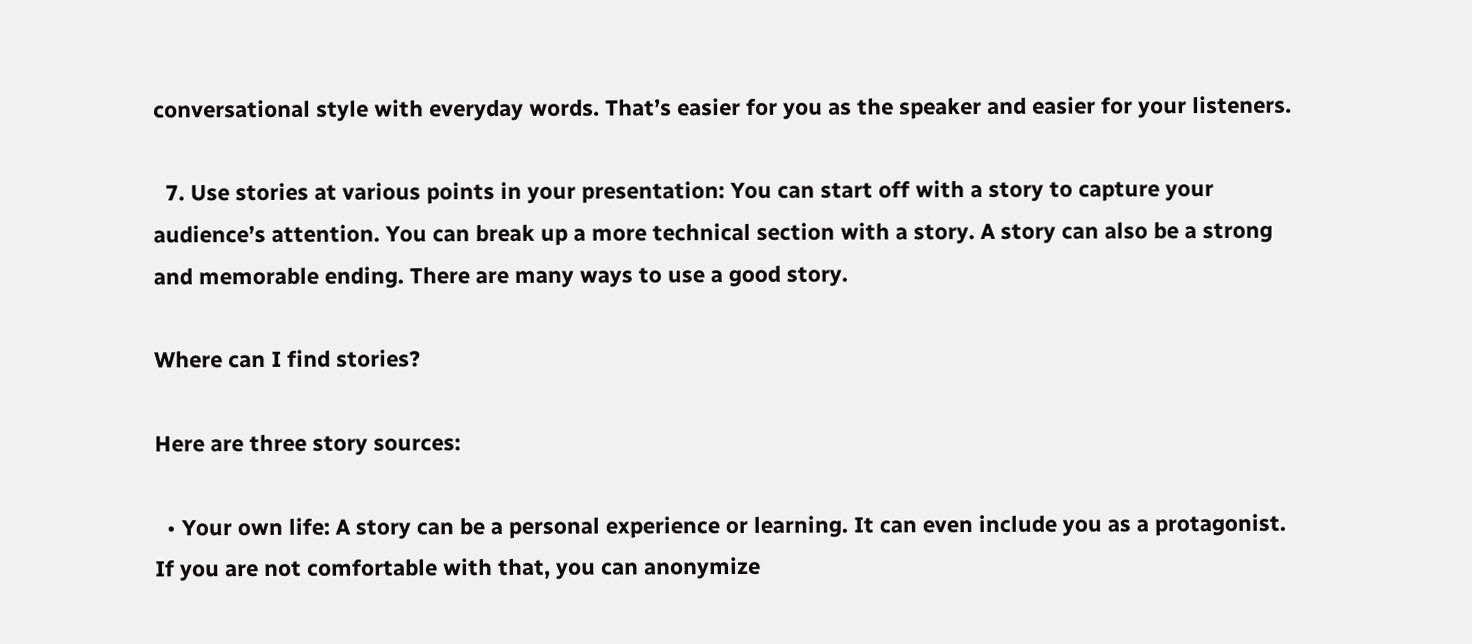conversational style with everyday words. That’s easier for you as the speaker and easier for your listeners.

  7. Use stories at various points in your presentation: You can start off with a story to capture your audience’s attention. You can break up a more technical section with a story. A story can also be a strong and memorable ending. There are many ways to use a good story.

Where can I find stories?

Here are three story sources:

  • Your own life: A story can be a personal experience or learning. It can even include you as a protagonist. If you are not comfortable with that, you can anonymize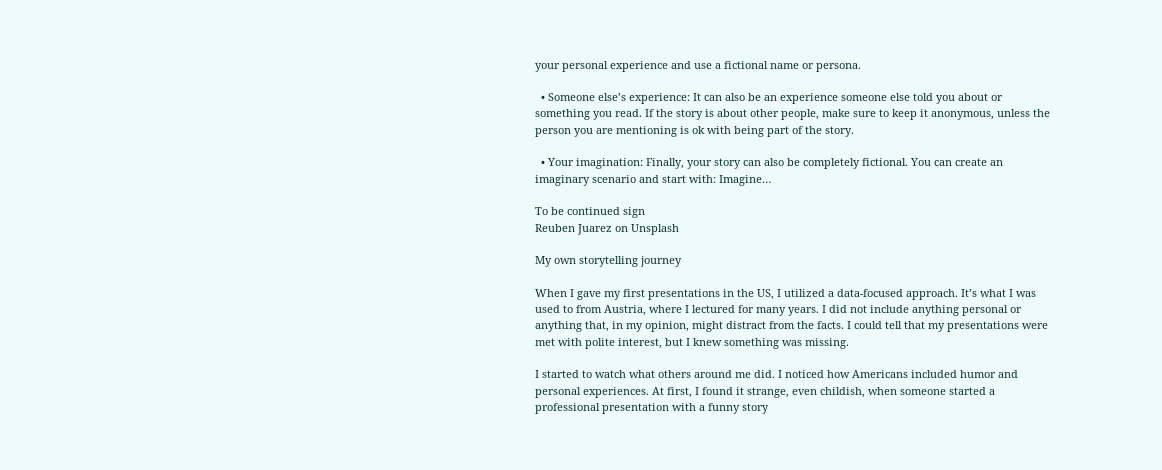your personal experience and use a fictional name or persona.

  • Someone else’s experience: It can also be an experience someone else told you about or something you read. If the story is about other people, make sure to keep it anonymous, unless the person you are mentioning is ok with being part of the story.

  • Your imagination: Finally, your story can also be completely fictional. You can create an imaginary scenario and start with: Imagine…

To be continued sign
Reuben Juarez on Unsplash

My own storytelling journey

When I gave my first presentations in the US, I utilized a data-focused approach. It’s what I was used to from Austria, where I lectured for many years. I did not include anything personal or anything that, in my opinion, might distract from the facts. I could tell that my presentations were met with polite interest, but I knew something was missing.

I started to watch what others around me did. I noticed how Americans included humor and personal experiences. At first, I found it strange, even childish, when someone started a professional presentation with a funny story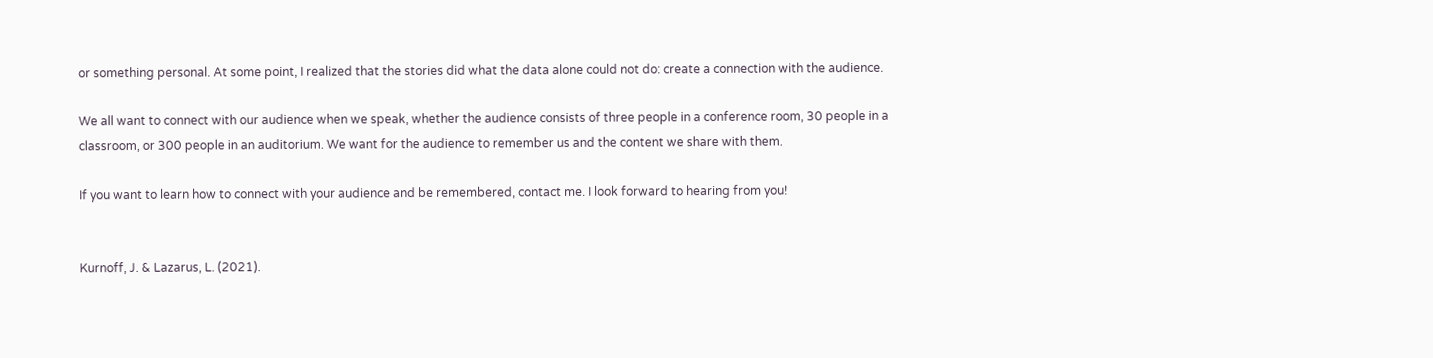or something personal. At some point, I realized that the stories did what the data alone could not do: create a connection with the audience.

We all want to connect with our audience when we speak, whether the audience consists of three people in a conference room, 30 people in a classroom, or 300 people in an auditorium. We want for the audience to remember us and the content we share with them.

If you want to learn how to connect with your audience and be remembered, contact me. I look forward to hearing from you!


Kurnoff, J. & Lazarus, L. (2021).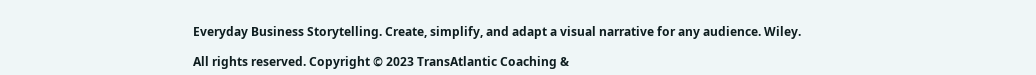Everyday Business Storytelling. Create, simplify, and adapt a visual narrative for any audience. Wiley.

All rights reserved. Copyright © 2023 TransAtlantic Coaching &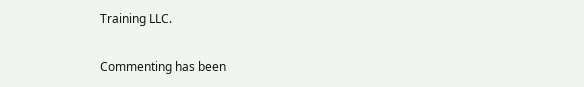Training LLC.


Commenting has been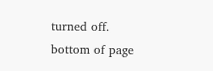turned off.
bottom of page